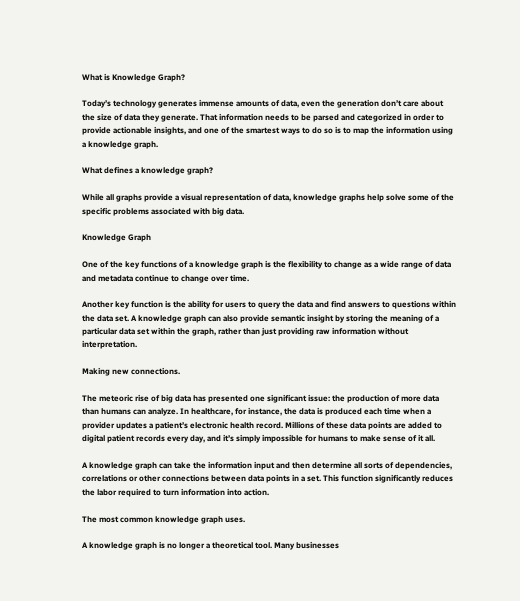What is Knowledge Graph?

Today’s technology generates immense amounts of data, even the generation don’t care about the size of data they generate. That information needs to be parsed and categorized in order to provide actionable insights, and one of the smartest ways to do so is to map the information using a knowledge graph.

What defines a knowledge graph?

While all graphs provide a visual representation of data, knowledge graphs help solve some of the specific problems associated with big data.

Knowledge Graph

One of the key functions of a knowledge graph is the flexibility to change as a wide range of data and metadata continue to change over time.

Another key function is the ability for users to query the data and find answers to questions within the data set. A knowledge graph can also provide semantic insight by storing the meaning of a particular data set within the graph, rather than just providing raw information without interpretation.

Making new connections.

The meteoric rise of big data has presented one significant issue: the production of more data than humans can analyze. In healthcare, for instance, the data is produced each time when a provider updates a patient’s electronic health record. Millions of these data points are added to digital patient records every day, and it’s simply impossible for humans to make sense of it all.

A knowledge graph can take the information input and then determine all sorts of dependencies, correlations or other connections between data points in a set. This function significantly reduces the labor required to turn information into action.

The most common knowledge graph uses.

A knowledge graph is no longer a theoretical tool. Many businesses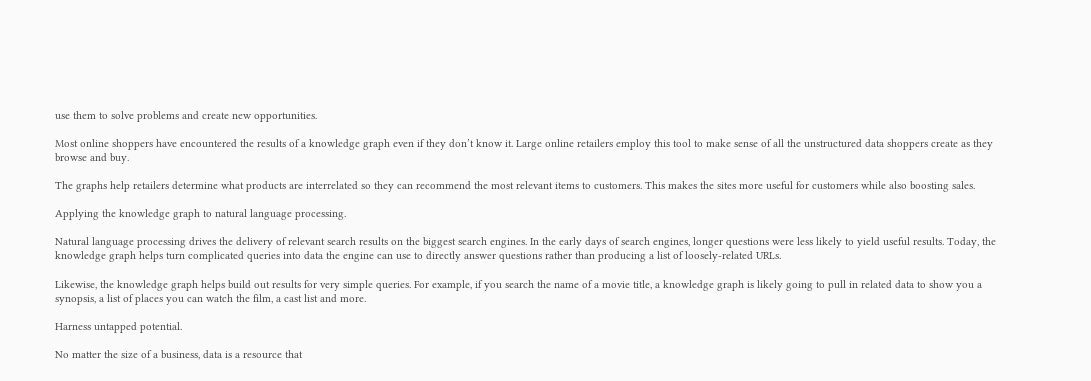use them to solve problems and create new opportunities.

Most online shoppers have encountered the results of a knowledge graph even if they don’t know it. Large online retailers employ this tool to make sense of all the unstructured data shoppers create as they browse and buy.

The graphs help retailers determine what products are interrelated so they can recommend the most relevant items to customers. This makes the sites more useful for customers while also boosting sales.

Applying the knowledge graph to natural language processing.

Natural language processing drives the delivery of relevant search results on the biggest search engines. In the early days of search engines, longer questions were less likely to yield useful results. Today, the knowledge graph helps turn complicated queries into data the engine can use to directly answer questions rather than producing a list of loosely-related URLs.

Likewise, the knowledge graph helps build out results for very simple queries. For example, if you search the name of a movie title, a knowledge graph is likely going to pull in related data to show you a synopsis, a list of places you can watch the film, a cast list and more.

Harness untapped potential.

No matter the size of a business, data is a resource that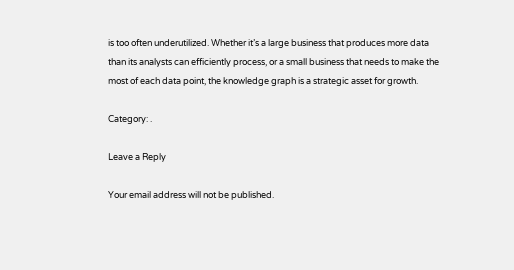is too often underutilized. Whether it’s a large business that produces more data than its analysts can efficiently process, or a small business that needs to make the most of each data point, the knowledge graph is a strategic asset for growth.

Category: .

Leave a Reply

Your email address will not be published.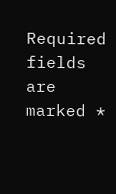Required fields are marked *